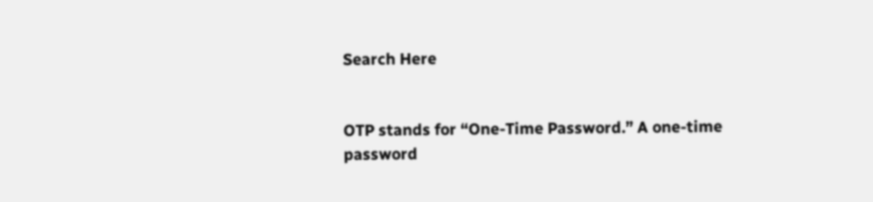Search Here


OTP stands for “One-Time Password.” A one-time password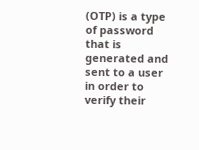(OTP) is a type of password that is generated and sent to a user in order to verify their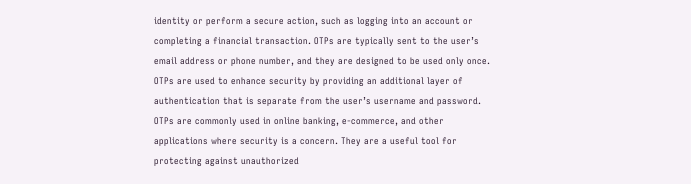identity or perform a secure action, such as logging into an account or completing a financial transaction. OTPs are typically sent to the user’s email address or phone number, and they are designed to be used only once. OTPs are used to enhance security by providing an additional layer of authentication that is separate from the user’s username and password. OTPs are commonly used in online banking, e-commerce, and other applications where security is a concern. They are a useful tool for protecting against unauthorized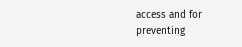access and for preventing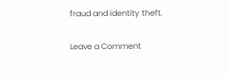fraud and identity theft.

Leave a Comment